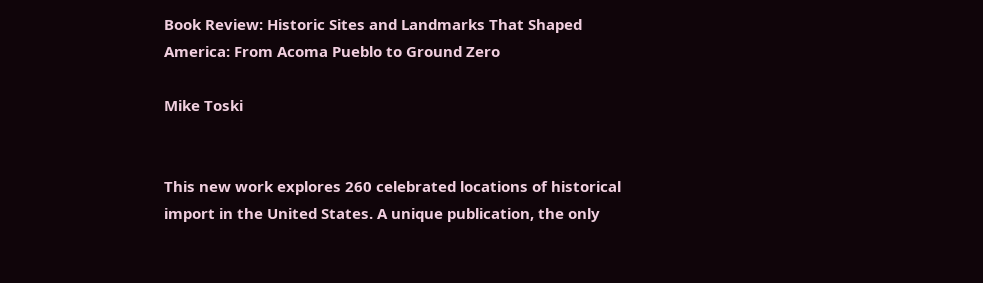Book Review: Historic Sites and Landmarks That Shaped America: From Acoma Pueblo to Ground Zero

Mike Toski


This new work explores 260 celebrated locations of historical import in the United States. A unique publication, the only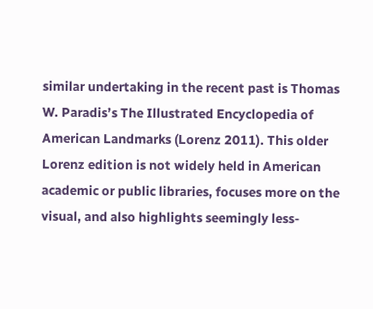similar undertaking in the recent past is Thomas W. Paradis’s The Illustrated Encyclopedia of American Landmarks (Lorenz 2011). This older Lorenz edition is not widely held in American academic or public libraries, focuses more on the visual, and also highlights seemingly less-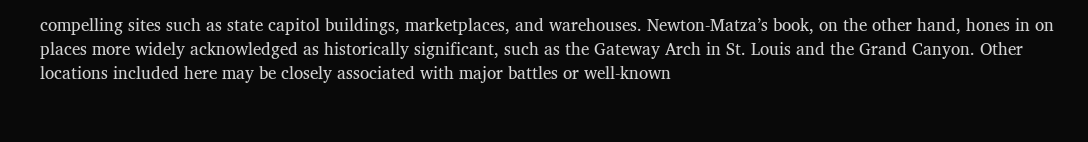compelling sites such as state capitol buildings, marketplaces, and warehouses. Newton-Matza’s book, on the other hand, hones in on places more widely acknowledged as historically significant, such as the Gateway Arch in St. Louis and the Grand Canyon. Other locations included here may be closely associated with major battles or well-known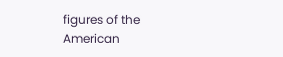figures of the American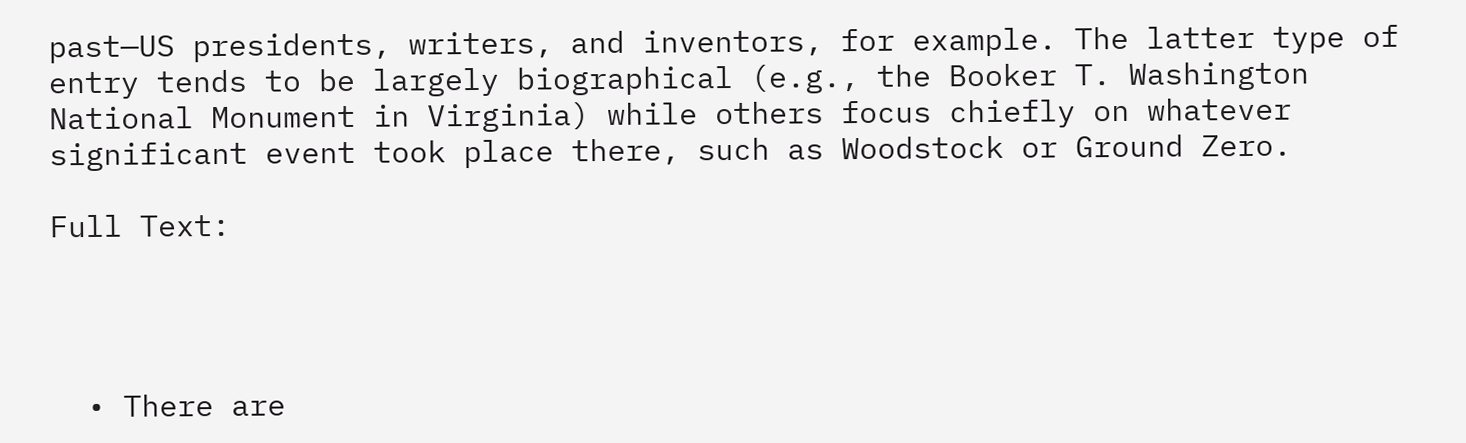past—US presidents, writers, and inventors, for example. The latter type of entry tends to be largely biographical (e.g., the Booker T. Washington National Monument in Virginia) while others focus chiefly on whatever significant event took place there, such as Woodstock or Ground Zero.

Full Text:




  • There are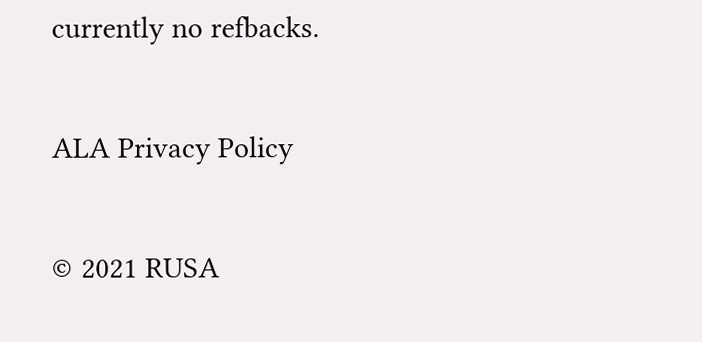currently no refbacks.

ALA Privacy Policy

© 2021 RUSA